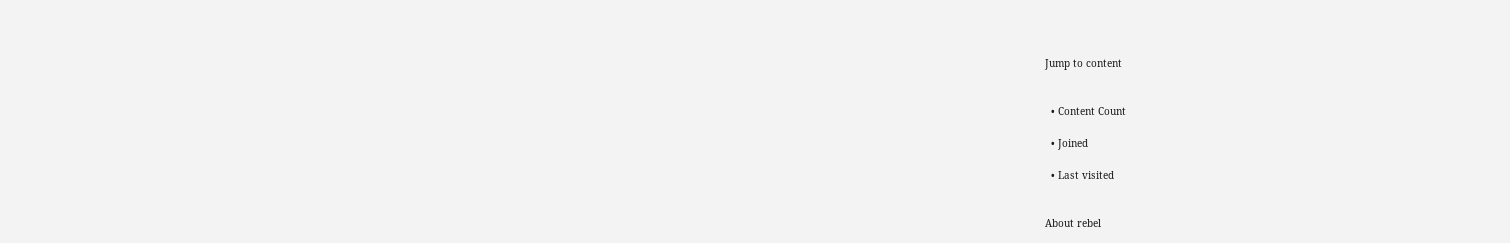Jump to content


  • Content Count

  • Joined

  • Last visited


About rebel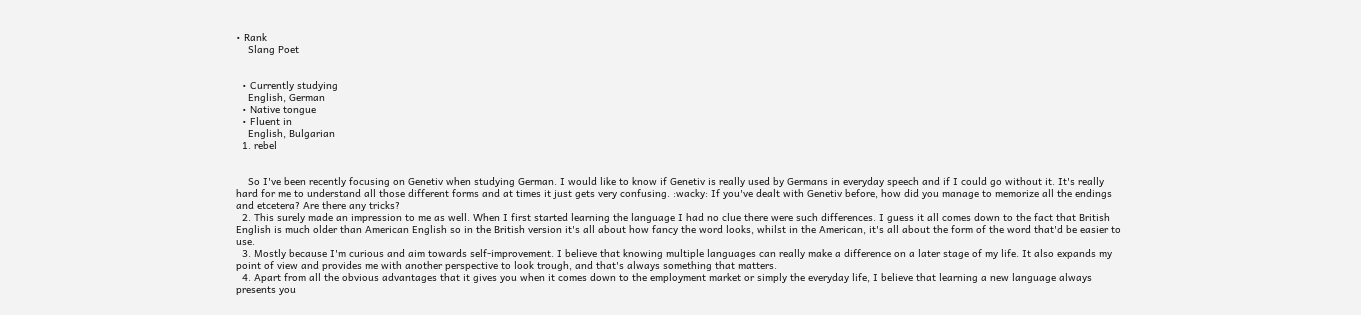• Rank
    Slang Poet


  • Currently studying
    English, German
  • Native tongue
  • Fluent in
    English, Bulgarian
  1. rebel


    So I've been recently focusing on Genetiv when studying German. I would like to know if Genetiv is really used by Germans in everyday speech and if I could go without it. It's really hard for me to understand all those different forms and at times it just gets very confusing. :wacky: If you've dealt with Genetiv before, how did you manage to memorize all the endings and etcetera? Are there any tricks?
  2. This surely made an impression to me as well. When I first started learning the language I had no clue there were such differences. I guess it all comes down to the fact that British English is much older than American English so in the British version it's all about how fancy the word looks, whilst in the American, it's all about the form of the word that'd be easier to use.
  3. Mostly because I'm curious and aim towards self-improvement. I believe that knowing multiple languages can really make a difference on a later stage of my life. It also expands my point of view and provides me with another perspective to look trough, and that's always something that matters.
  4. Apart from all the obvious advantages that it gives you when it comes down to the employment market or simply the everyday life, I believe that learning a new language always presents you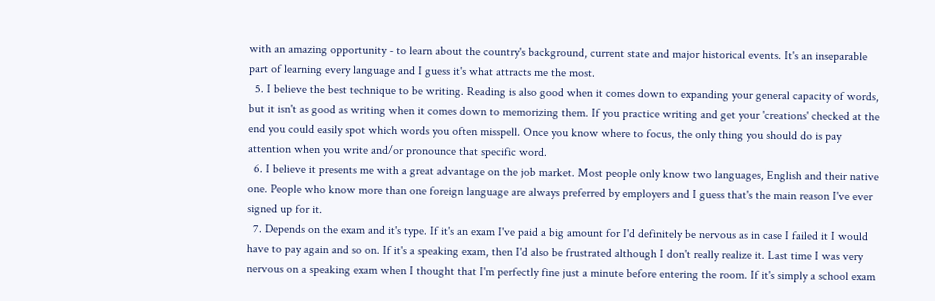with an amazing opportunity - to learn about the country's background, current state and major historical events. It's an inseparable part of learning every language and I guess it's what attracts me the most.
  5. I believe the best technique to be writing. Reading is also good when it comes down to expanding your general capacity of words, but it isn't as good as writing when it comes down to memorizing them. If you practice writing and get your 'creations' checked at the end you could easily spot which words you often misspell. Once you know where to focus, the only thing you should do is pay attention when you write and/or pronounce that specific word.
  6. I believe it presents me with a great advantage on the job market. Most people only know two languages, English and their native one. People who know more than one foreign language are always preferred by employers and I guess that's the main reason I've ever signed up for it.
  7. Depends on the exam and it's type. If it's an exam I've paid a big amount for I'd definitely be nervous as in case I failed it I would have to pay again and so on. If it's a speaking exam, then I'd also be frustrated although I don't really realize it. Last time I was very nervous on a speaking exam when I thought that I'm perfectly fine just a minute before entering the room. If it's simply a school exam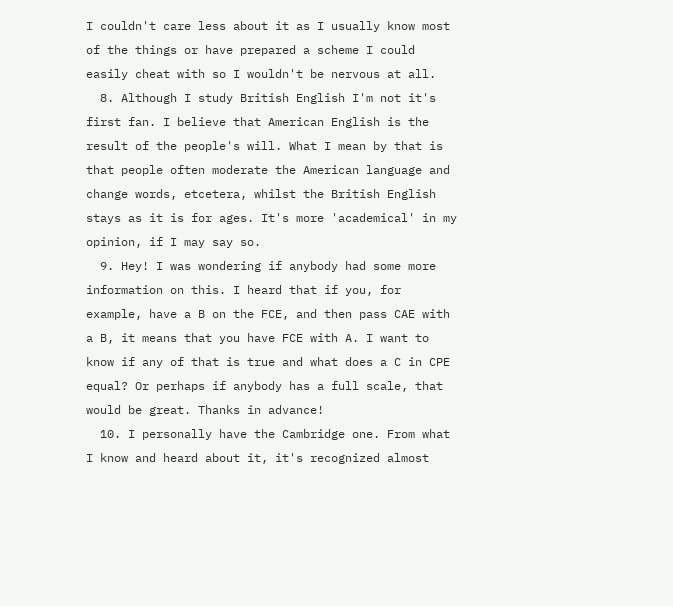I couldn't care less about it as I usually know most of the things or have prepared a scheme I could easily cheat with so I wouldn't be nervous at all.
  8. Although I study British English I'm not it's first fan. I believe that American English is the result of the people's will. What I mean by that is that people often moderate the American language and change words, etcetera, whilst the British English stays as it is for ages. It's more 'academical' in my opinion, if I may say so.
  9. Hey! I was wondering if anybody had some more information on this. I heard that if you, for example, have a B on the FCE, and then pass CAE with a B, it means that you have FCE with A. I want to know if any of that is true and what does a C in CPE equal? Or perhaps if anybody has a full scale, that would be great. Thanks in advance!
  10. I personally have the Cambridge one. From what I know and heard about it, it's recognized almost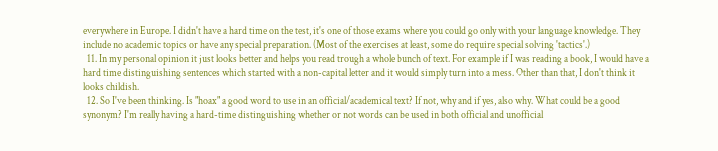everywhere in Europe. I didn't have a hard time on the test, it's one of those exams where you could go only with your language knowledge. They include no academic topics or have any special preparation. (Most of the exercises at least, some do require special solving 'tactics'.)
  11. In my personal opinion it just looks better and helps you read trough a whole bunch of text. For example if I was reading a book, I would have a hard time distinguishing sentences which started with a non-capital letter and it would simply turn into a mess. Other than that, I don't think it looks childish.
  12. So I've been thinking. Is "hoax" a good word to use in an official/academical text? If not, why and if yes, also why. What could be a good synonym? I'm really having a hard-time distinguishing whether or not words can be used in both official and unofficial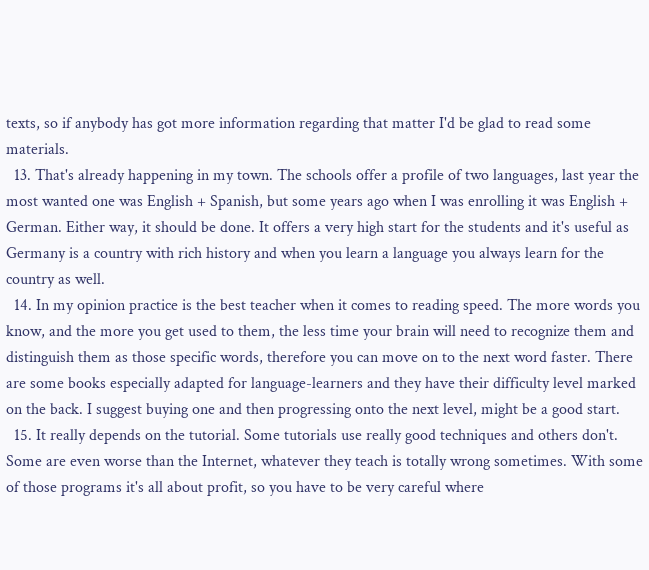texts, so if anybody has got more information regarding that matter I'd be glad to read some materials.
  13. That's already happening in my town. The schools offer a profile of two languages, last year the most wanted one was English + Spanish, but some years ago when I was enrolling it was English + German. Either way, it should be done. It offers a very high start for the students and it's useful as Germany is a country with rich history and when you learn a language you always learn for the country as well.
  14. In my opinion practice is the best teacher when it comes to reading speed. The more words you know, and the more you get used to them, the less time your brain will need to recognize them and distinguish them as those specific words, therefore you can move on to the next word faster. There are some books especially adapted for language-learners and they have their difficulty level marked on the back. I suggest buying one and then progressing onto the next level, might be a good start.
  15. It really depends on the tutorial. Some tutorials use really good techniques and others don't. Some are even worse than the Internet, whatever they teach is totally wrong sometimes. With some of those programs it's all about profit, so you have to be very careful where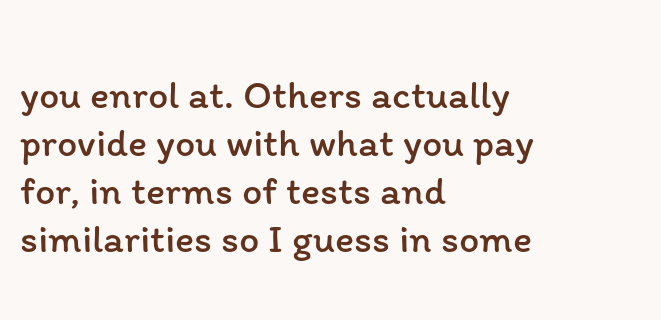you enrol at. Others actually provide you with what you pay for, in terms of tests and similarities so I guess in some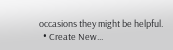occasions they might be helpful.
  • Create New...